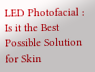LED Photofacial : Is it the Best Possible Solution for Skin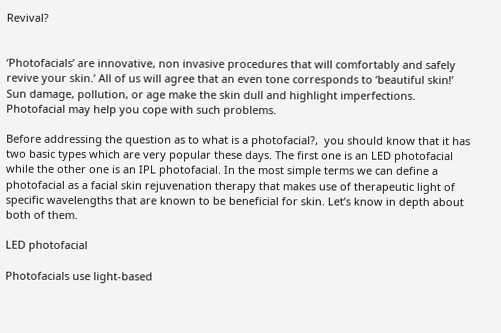Revival?


‘Photofacials’ are innovative, non invasive procedures that will comfortably and safely revive your skin.’ All of us will agree that an even tone corresponds to ‘beautiful skin!’ Sun damage, pollution, or age make the skin dull and highlight imperfections. Photofacial may help you cope with such problems.

Before addressing the question as to what is a photofacial?,  you should know that it has two basic types which are very popular these days. The first one is an LED photofacial while the other one is an IPL photofacial. In the most simple terms we can define a photofacial as a facial skin rejuvenation therapy that makes use of therapeutic light of specific wavelengths that are known to be beneficial for skin. Let’s know in depth about both of them.

LED photofacial

Photofacials use light-based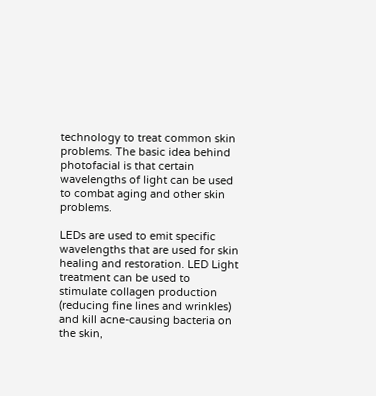technology to treat common skin problems. The basic idea behind photofacial is that certain wavelengths of light can be used to combat aging and other skin problems.

LEDs are used to emit specific wavelengths that are used for skin healing and restoration. LED Light treatment can be used to stimulate collagen production (reducing fine lines and wrinkles) and kill acne-causing bacteria on the skin,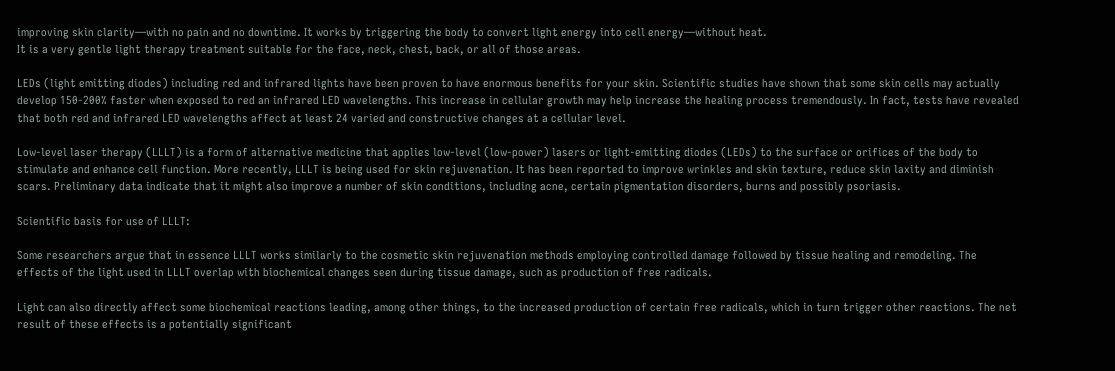improving skin clarity—with no pain and no downtime. It works by triggering the body to convert light energy into cell energy—without heat.
It is a very gentle light therapy treatment suitable for the face, neck, chest, back, or all of those areas.

LEDs (light emitting diodes) including red and infrared lights have been proven to have enormous benefits for your skin. Scientific studies have shown that some skin cells may actually develop 150-200% faster when exposed to red an infrared LED wavelengths. This increase in cellular growth may help increase the healing process tremendously. In fact, tests have revealed that both red and infrared LED wavelengths affect at least 24 varied and constructive changes at a cellular level.

Low-level laser therapy (LLLT) is a form of alternative medicine that applies low-level (low-power) lasers or light-emitting diodes (LEDs) to the surface or orifices of the body to stimulate and enhance cell function. More recently, LLLT is being used for skin rejuvenation. It has been reported to improve wrinkles and skin texture, reduce skin laxity and diminish scars. Preliminary data indicate that it might also improve a number of skin conditions, including acne, certain pigmentation disorders, burns and possibly psoriasis.

Scientific basis for use of LLLT:

Some researchers argue that in essence LLLT works similarly to the cosmetic skin rejuvenation methods employing controlled damage followed by tissue healing and remodeling. The effects of the light used in LLLT overlap with biochemical changes seen during tissue damage, such as production of free radicals.

Light can also directly affect some biochemical reactions leading, among other things, to the increased production of certain free radicals, which in turn trigger other reactions. The net result of these effects is a potentially significant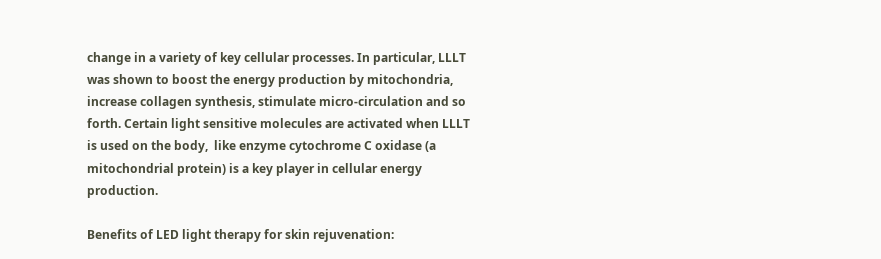change in a variety of key cellular processes. In particular, LLLT was shown to boost the energy production by mitochondria, increase collagen synthesis, stimulate micro-circulation and so forth. Certain light sensitive molecules are activated when LLLT is used on the body,  like enzyme cytochrome C oxidase (a mitochondrial protein) is a key player in cellular energy production.

Benefits of LED light therapy for skin rejuvenation: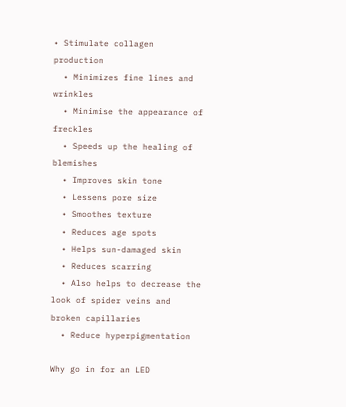• Stimulate collagen production
  • Minimizes fine lines and wrinkles
  • Minimise the appearance of freckles
  • Speeds up the healing of blemishes
  • Improves skin tone
  • Lessens pore size
  • Smoothes texture
  • Reduces age spots
  • Helps sun-damaged skin
  • Reduces scarring
  • Also helps to decrease the look of spider veins and broken capillaries
  • Reduce hyperpigmentation

Why go in for an LED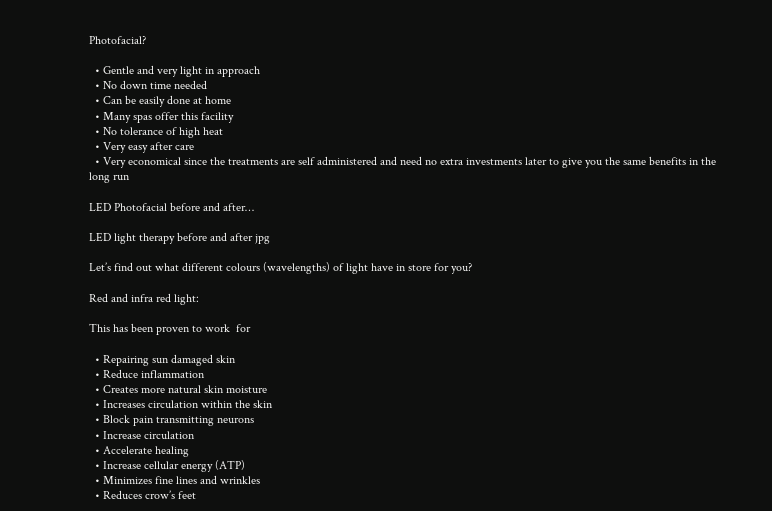Photofacial?

  • Gentle and very light in approach
  • No down time needed
  • Can be easily done at home
  • Many spas offer this facility
  • No tolerance of high heat
  • Very easy after care
  • Very economical since the treatments are self administered and need no extra investments later to give you the same benefits in the long run

LED Photofacial before and after…

LED light therapy before and after jpg

Let’s find out what different colours (wavelengths) of light have in store for you?

Red and infra red light:

This has been proven to work  for

  • Repairing sun damaged skin
  • Reduce inflammation
  • Creates more natural skin moisture
  • Increases circulation within the skin
  • Block pain transmitting neurons
  • Increase circulation
  • Accelerate healing
  • Increase cellular energy (ATP)
  • Minimizes fine lines and wrinkles
  • Reduces crow’s feet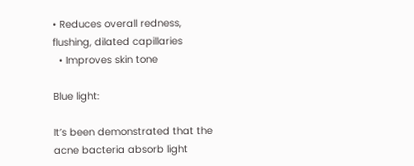• Reduces overall redness, flushing, dilated capillaries
  • Improves skin tone

Blue light:

It’s been demonstrated that the acne bacteria absorb light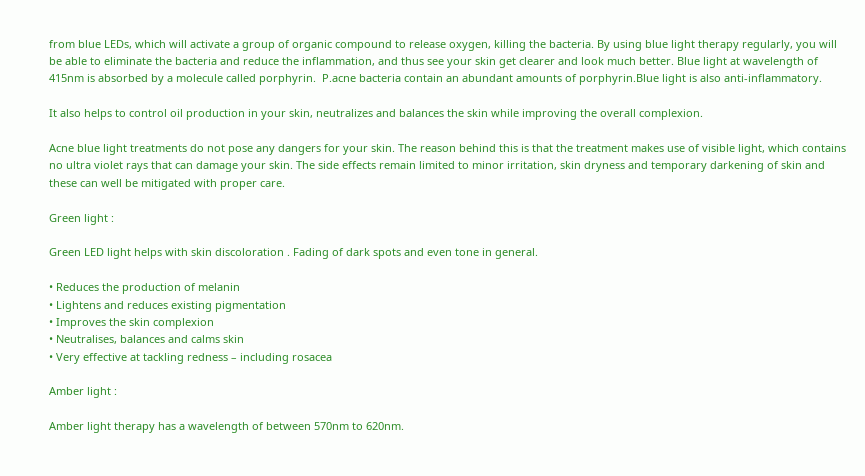from blue LEDs, which will activate a group of organic compound to release oxygen, killing the bacteria. By using blue light therapy regularly, you will be able to eliminate the bacteria and reduce the inflammation, and thus see your skin get clearer and look much better. Blue light at wavelength of 415nm is absorbed by a molecule called porphyrin.  P.acne bacteria contain an abundant amounts of porphyrin.Blue light is also anti-inflammatory.

It also helps to control oil production in your skin, neutralizes and balances the skin while improving the overall complexion.

Acne blue light treatments do not pose any dangers for your skin. The reason behind this is that the treatment makes use of visible light, which contains no ultra violet rays that can damage your skin. The side effects remain limited to minor irritation, skin dryness and temporary darkening of skin and these can well be mitigated with proper care.

Green light :

Green LED light helps with skin discoloration . Fading of dark spots and even tone in general.

• Reduces the production of melanin
• Lightens and reduces existing pigmentation
• Improves the skin complexion
• Neutralises, balances and calms skin
• Very effective at tackling redness – including rosacea

Amber light :

Amber light therapy has a wavelength of between 570nm to 620nm.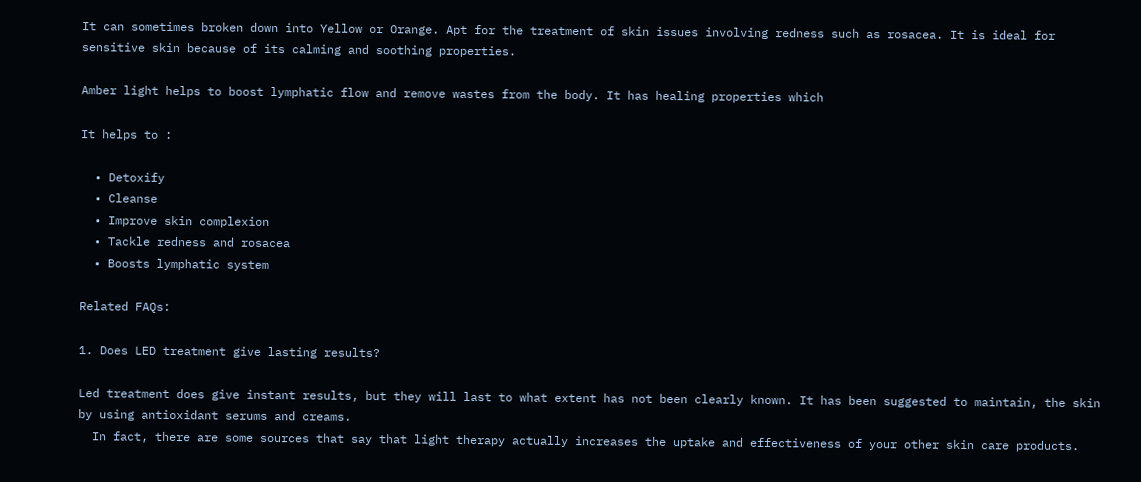It can sometimes broken down into Yellow or Orange. Apt for the treatment of skin issues involving redness such as rosacea. It is ideal for sensitive skin because of its calming and soothing properties.

Amber light helps to boost lymphatic flow and remove wastes from the body. It has healing properties which

It helps to :

  • Detoxify
  • Cleanse
  • Improve skin complexion
  • Tackle redness and rosacea
  • Boosts lymphatic system

Related FAQs:

1. Does LED treatment give lasting results?

Led treatment does give instant results, but they will last to what extent has not been clearly known. It has been suggested to maintain, the skin by using antioxidant serums and creams.
  In fact, there are some sources that say that light therapy actually increases the uptake and effectiveness of your other skin care products.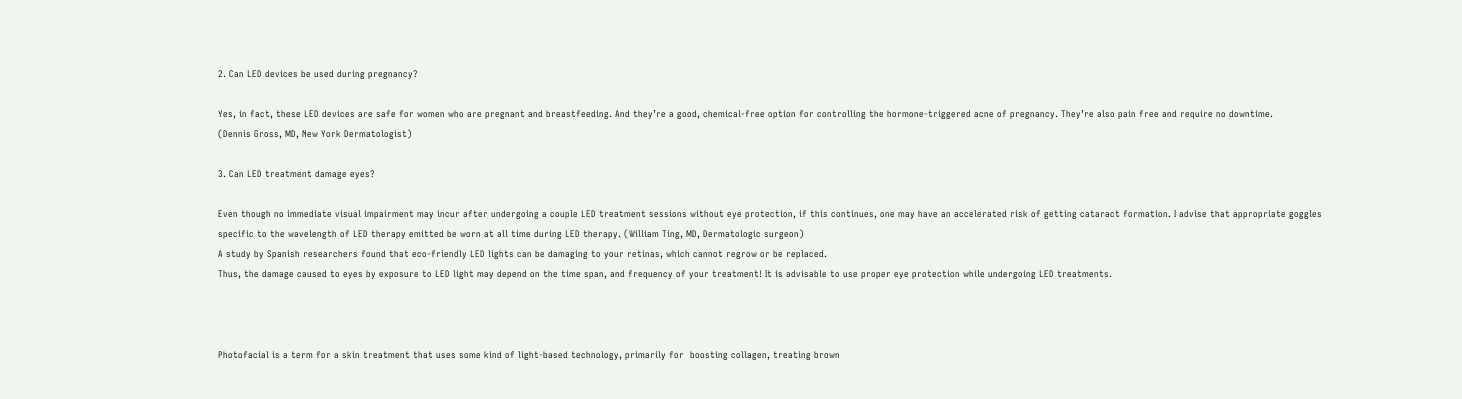2. Can LED devices be used during pregnancy?

Yes, in fact, these LED devices are safe for women who are pregnant and breastfeeding. And they’re a good, chemical-free option for controlling the hormone-triggered acne of pregnancy. They’re also pain free and require no downtime.
(Dennis Gross, MD, New York Dermatologist)

3. Can LED treatment damage eyes?

Even though no immediate visual impairment may incur after undergoing a couple LED treatment sessions without eye protection, if this continues, one may have an accelerated risk of getting cataract formation. I advise that appropriate goggles specific to the wavelength of LED therapy emitted be worn at all time during LED therapy. (William Ting, MD, Dermatologic surgeon)
A study by Spanish researchers found that eco-friendly LED lights can be damaging to your retinas, which cannot regrow or be replaced.
Thus, the damage caused to eyes by exposure to LED light may depend on the time span, and frequency of your treatment! It is advisable to use proper eye protection while undergoing LED treatments.



Photofacial is a term for a skin treatment that uses some kind of light-based technology, primarily for  boosting collagen, treating brown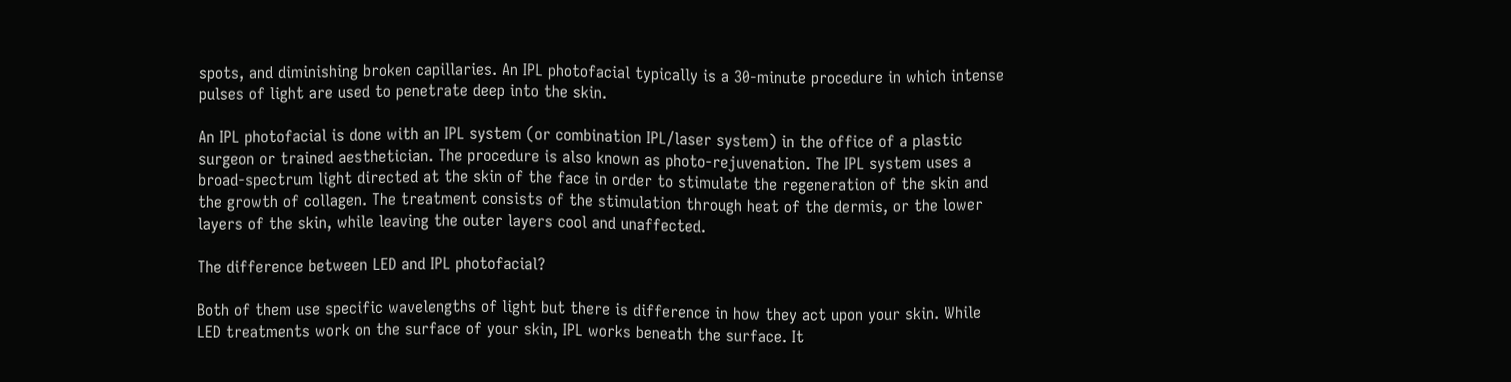spots, and diminishing broken capillaries. An IPL photofacial typically is a 30-minute procedure in which intense pulses of light are used to penetrate deep into the skin.

An IPL photofacial is done with an IPL system (or combination IPL/laser system) in the office of a plastic surgeon or trained aesthetician. The procedure is also known as photo-rejuvenation. The IPL system uses a broad-spectrum light directed at the skin of the face in order to stimulate the regeneration of the skin and the growth of collagen. The treatment consists of the stimulation through heat of the dermis, or the lower layers of the skin, while leaving the outer layers cool and unaffected.

The difference between LED and IPL photofacial?

Both of them use specific wavelengths of light but there is difference in how they act upon your skin. While LED treatments work on the surface of your skin, IPL works beneath the surface. It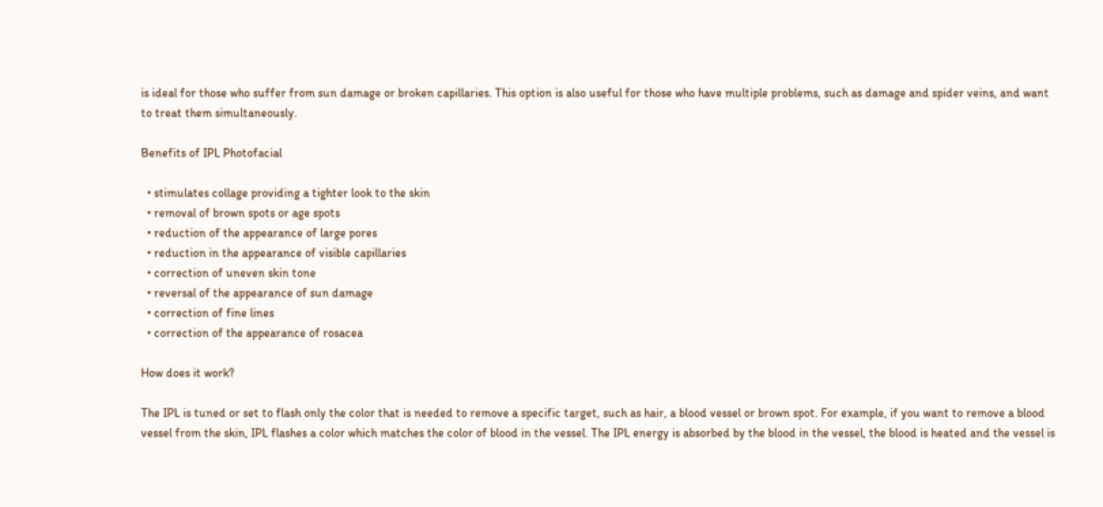is ideal for those who suffer from sun damage or broken capillaries. This option is also useful for those who have multiple problems, such as damage and spider veins, and want to treat them simultaneously.

Benefits of IPL Photofacial

  • stimulates collage providing a tighter look to the skin
  • removal of brown spots or age spots
  • reduction of the appearance of large pores
  • reduction in the appearance of visible capillaries
  • correction of uneven skin tone
  • reversal of the appearance of sun damage
  • correction of fine lines
  • correction of the appearance of rosacea

How does it work?

The IPL is tuned or set to flash only the color that is needed to remove a specific target, such as hair, a blood vessel or brown spot. For example, if you want to remove a blood vessel from the skin, IPL flashes a color which matches the color of blood in the vessel. The IPL energy is absorbed by the blood in the vessel, the blood is heated and the vessel is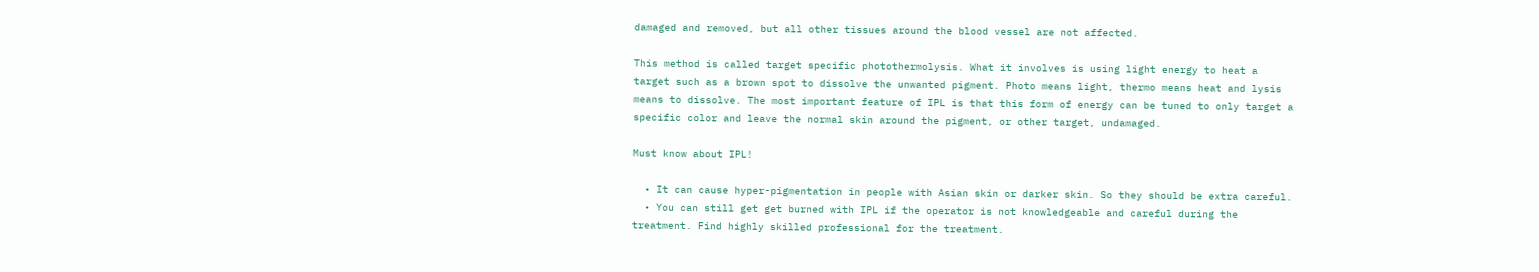damaged and removed, but all other tissues around the blood vessel are not affected.

This method is called target specific photothermolysis. What it involves is using light energy to heat a target such as a brown spot to dissolve the unwanted pigment. Photo means light, thermo means heat and lysis means to dissolve. The most important feature of IPL is that this form of energy can be tuned to only target a specific color and leave the normal skin around the pigment, or other target, undamaged.

Must know about IPL!

  • It can cause hyper-pigmentation in people with Asian skin or darker skin. So they should be extra careful.
  • You can still get get burned with IPL if the operator is not knowledgeable and careful during the treatment. Find highly skilled professional for the treatment.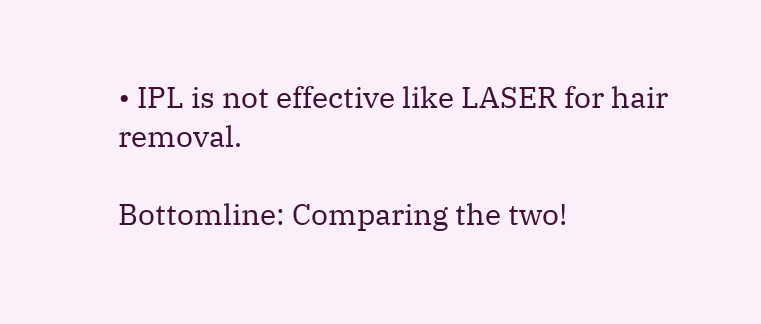• IPL is not effective like LASER for hair removal.

Bottomline: Comparing the two!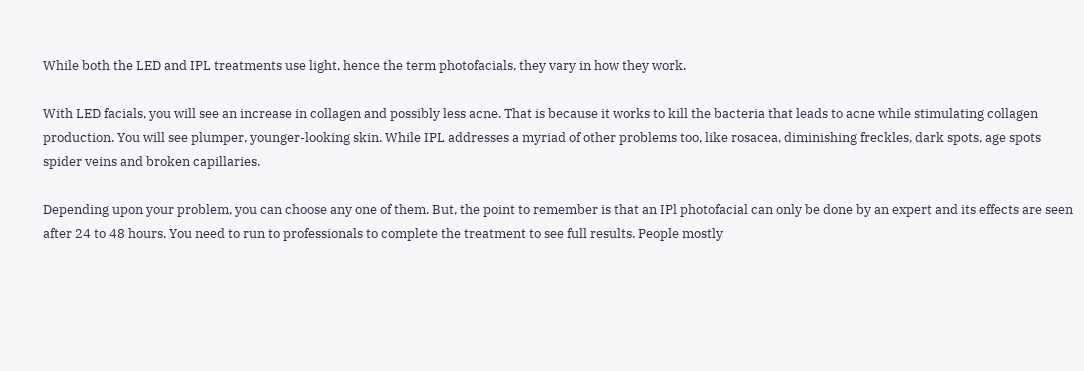While both the LED and IPL treatments use light, hence the term photofacials, they vary in how they work.

With LED facials, you will see an increase in collagen and possibly less acne. That is because it works to kill the bacteria that leads to acne while stimulating collagen production. You will see plumper, younger-looking skin. While IPL addresses a myriad of other problems too, like rosacea, diminishing freckles, dark spots, age spots spider veins and broken capillaries.

Depending upon your problem, you can choose any one of them. But, the point to remember is that an IPl photofacial can only be done by an expert and its effects are seen after 24 to 48 hours. You need to run to professionals to complete the treatment to see full results. People mostly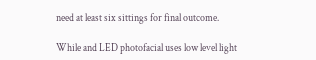need at least six sittings for final outcome.

While and LED photofacial uses low level light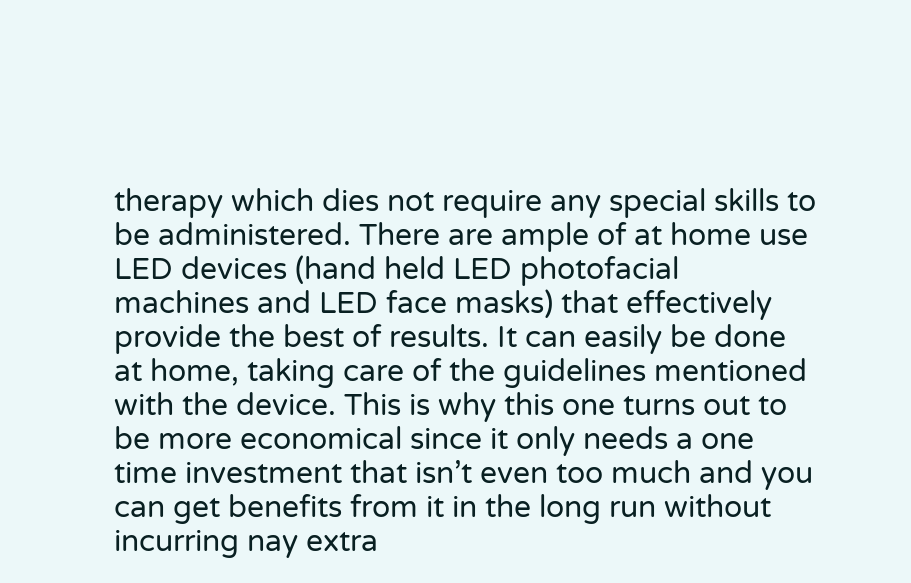therapy which dies not require any special skills to be administered. There are ample of at home use LED devices (hand held LED photofacial machines and LED face masks) that effectively provide the best of results. It can easily be done at home, taking care of the guidelines mentioned with the device. This is why this one turns out to be more economical since it only needs a one time investment that isn’t even too much and you can get benefits from it in the long run without incurring nay extra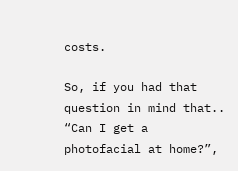costs.

So, if you had that question in mind that.. “Can I get a photofacial at home?”,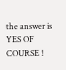the answer is YES OF COURSE !